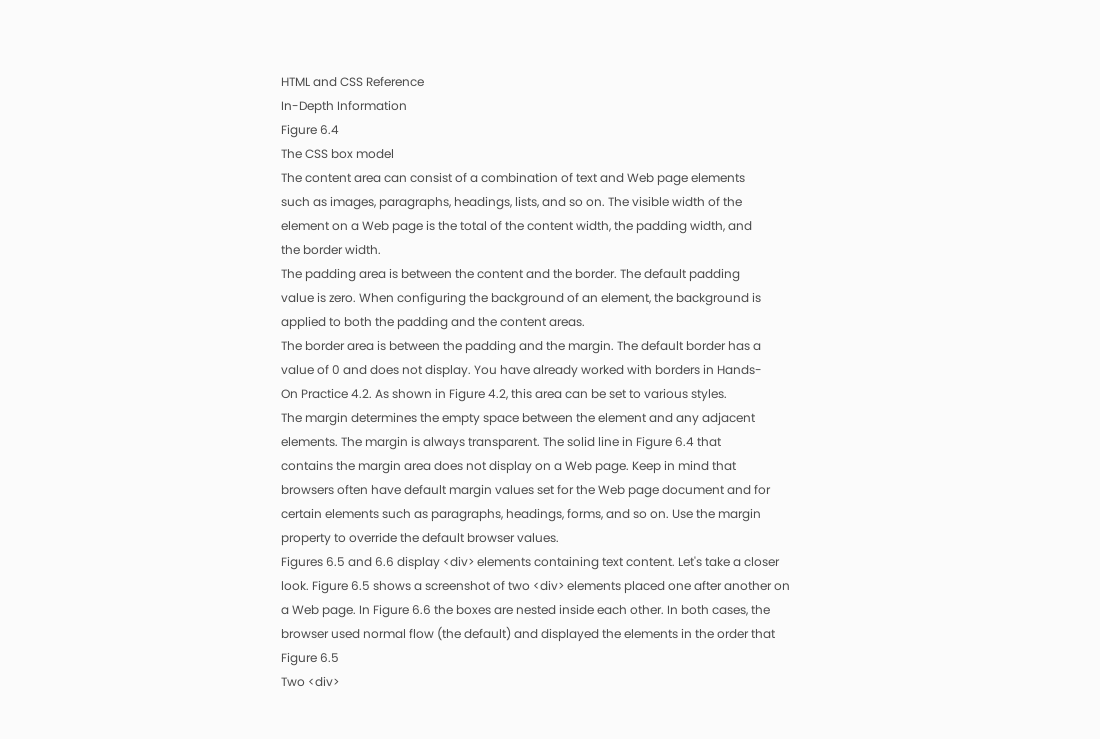HTML and CSS Reference
In-Depth Information
Figure 6.4
The CSS box model
The content area can consist of a combination of text and Web page elements
such as images, paragraphs, headings, lists, and so on. The visible width of the
element on a Web page is the total of the content width, the padding width, and
the border width.
The padding area is between the content and the border. The default padding
value is zero. When configuring the background of an element, the background is
applied to both the padding and the content areas.
The border area is between the padding and the margin. The default border has a
value of 0 and does not display. You have already worked with borders in Hands-
On Practice 4.2. As shown in Figure 4.2, this area can be set to various styles.
The margin determines the empty space between the element and any adjacent
elements. The margin is always transparent. The solid line in Figure 6.4 that
contains the margin area does not display on a Web page. Keep in mind that
browsers often have default margin values set for the Web page document and for
certain elements such as paragraphs, headings, forms, and so on. Use the margin
property to override the default browser values.
Figures 6.5 and 6.6 display <div> elements containing text content. Let's take a closer
look. Figure 6.5 shows a screenshot of two <div> elements placed one after another on
a Web page. In Figure 6.6 the boxes are nested inside each other. In both cases, the
browser used normal flow (the default) and displayed the elements in the order that
Figure 6.5
Two <div>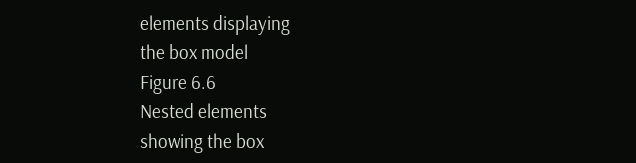elements displaying
the box model
Figure 6.6
Nested elements
showing the box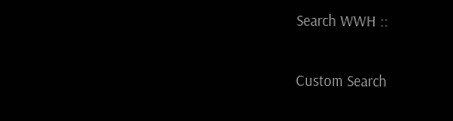Search WWH ::

Custom Search